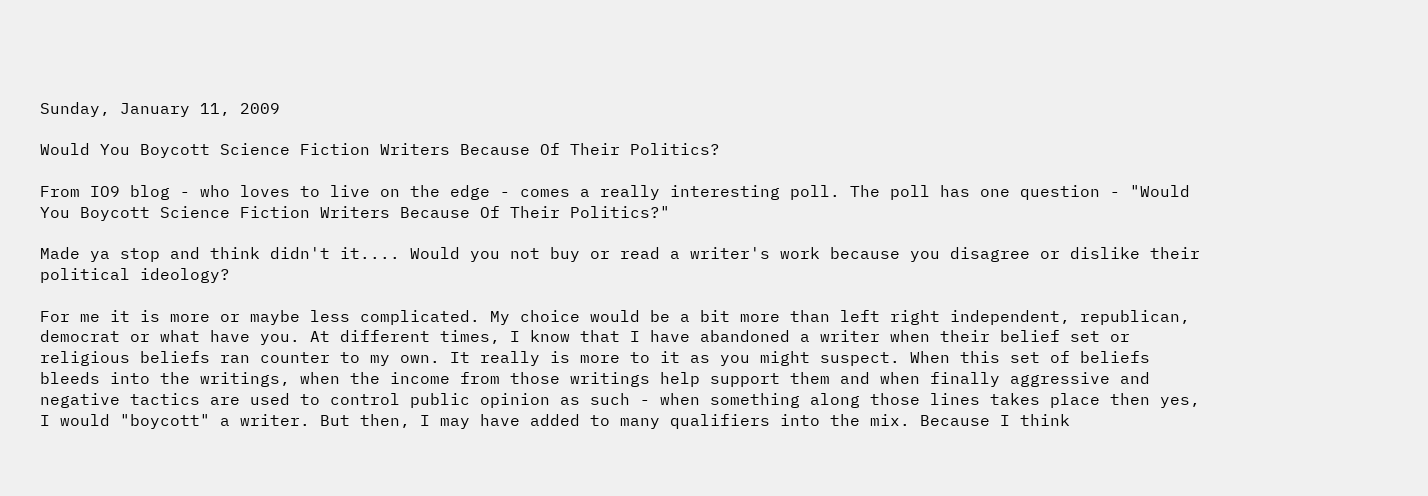Sunday, January 11, 2009

Would You Boycott Science Fiction Writers Because Of Their Politics?

From IO9 blog - who loves to live on the edge - comes a really interesting poll. The poll has one question - "Would You Boycott Science Fiction Writers Because Of Their Politics?"

Made ya stop and think didn't it.... Would you not buy or read a writer's work because you disagree or dislike their political ideology?

For me it is more or maybe less complicated. My choice would be a bit more than left right independent, republican, democrat or what have you. At different times, I know that I have abandoned a writer when their belief set or religious beliefs ran counter to my own. It really is more to it as you might suspect. When this set of beliefs bleeds into the writings, when the income from those writings help support them and when finally aggressive and negative tactics are used to control public opinion as such - when something along those lines takes place then yes, I would "boycott" a writer. But then, I may have added to many qualifiers into the mix. Because I think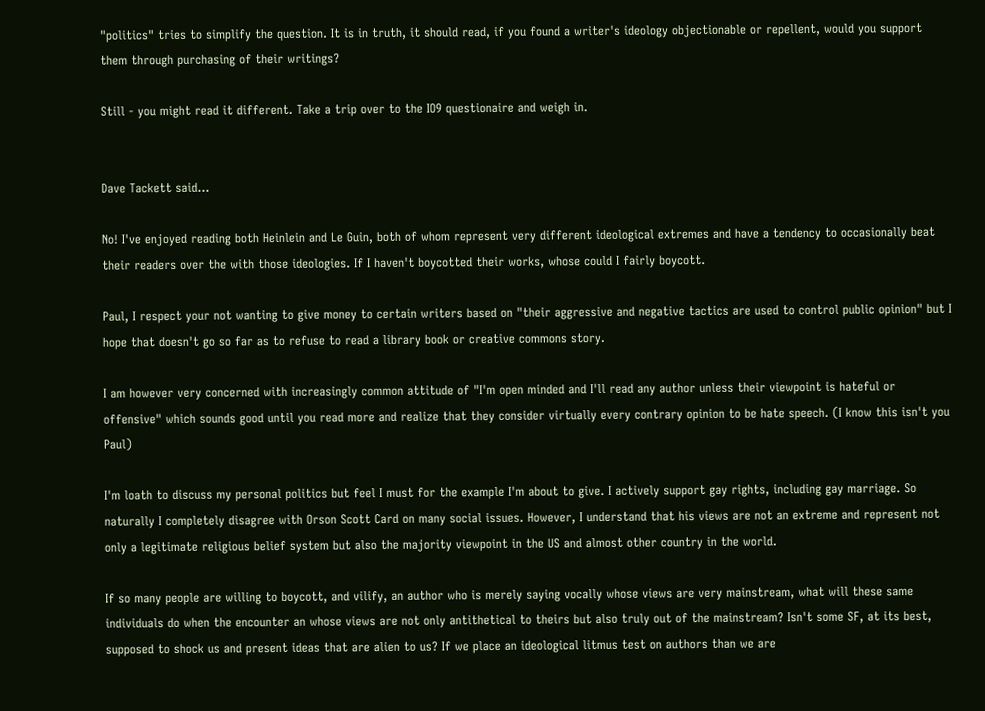"politics" tries to simplify the question. It is in truth, it should read, if you found a writer's ideology objectionable or repellent, would you support them through purchasing of their writings?

Still - you might read it different. Take a trip over to the IO9 questionaire and weigh in.


Dave Tackett said...

No! I've enjoyed reading both Heinlein and Le Guin, both of whom represent very different ideological extremes and have a tendency to occasionally beat their readers over the with those ideologies. If I haven't boycotted their works, whose could I fairly boycott.

Paul, I respect your not wanting to give money to certain writers based on "their aggressive and negative tactics are used to control public opinion" but I hope that doesn't go so far as to refuse to read a library book or creative commons story.

I am however very concerned with increasingly common attitude of "I'm open minded and I'll read any author unless their viewpoint is hateful or offensive" which sounds good until you read more and realize that they consider virtually every contrary opinion to be hate speech. (I know this isn't you Paul)

I'm loath to discuss my personal politics but feel I must for the example I'm about to give. I actively support gay rights, including gay marriage. So naturally I completely disagree with Orson Scott Card on many social issues. However, I understand that his views are not an extreme and represent not only a legitimate religious belief system but also the majority viewpoint in the US and almost other country in the world.

If so many people are willing to boycott, and vilify, an author who is merely saying vocally whose views are very mainstream, what will these same individuals do when the encounter an whose views are not only antithetical to theirs but also truly out of the mainstream? Isn't some SF, at its best, supposed to shock us and present ideas that are alien to us? If we place an ideological litmus test on authors than we are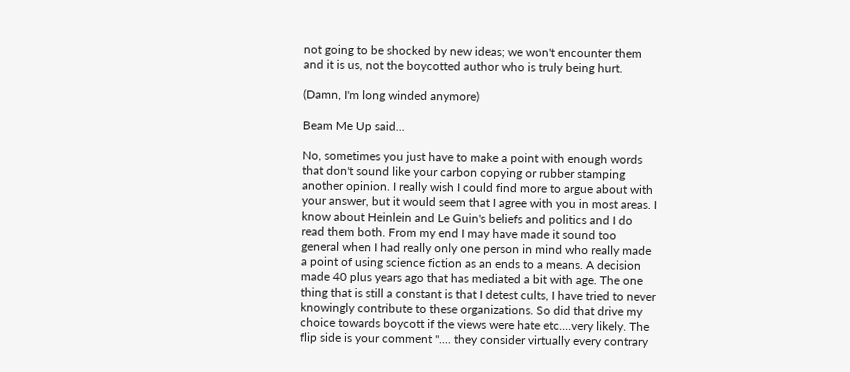not going to be shocked by new ideas; we won't encounter them and it is us, not the boycotted author who is truly being hurt.

(Damn, I'm long winded anymore)

Beam Me Up said...

No, sometimes you just have to make a point with enough words that don't sound like your carbon copying or rubber stamping another opinion. I really wish I could find more to argue about with your answer, but it would seem that I agree with you in most areas. I know about Heinlein and Le Guin's beliefs and politics and I do read them both. From my end I may have made it sound too general when I had really only one person in mind who really made a point of using science fiction as an ends to a means. A decision made 40 plus years ago that has mediated a bit with age. The one thing that is still a constant is that I detest cults, I have tried to never knowingly contribute to these organizations. So did that drive my choice towards boycott if the views were hate etc....very likely. The flip side is your comment ".... they consider virtually every contrary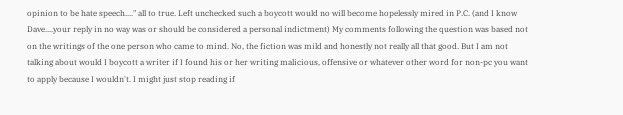opinion to be hate speech...." all to true. Left unchecked such a boycott would no will become hopelessly mired in P.C. (and I know Dave....your reply in no way was or should be considered a personal indictment) My comments following the question was based not on the writings of the one person who came to mind. No, the fiction was mild and honestly not really all that good. But I am not talking about would I boycott a writer if I found his or her writing malicious, offensive or whatever other word for non-pc you want to apply because I wouldn't. I might just stop reading if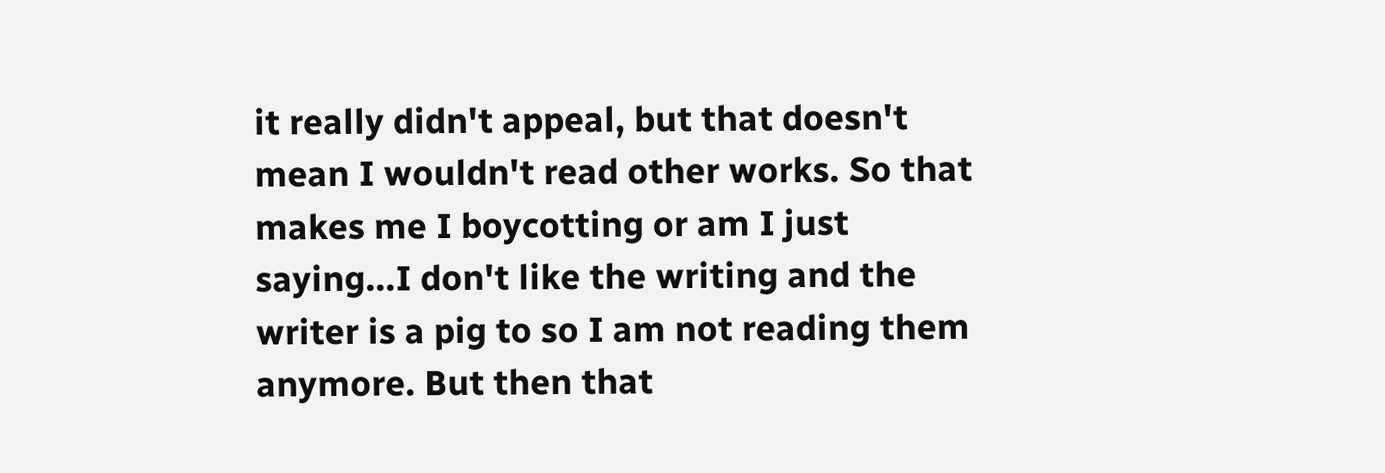it really didn't appeal, but that doesn't mean I wouldn't read other works. So that makes me I boycotting or am I just saying...I don't like the writing and the writer is a pig to so I am not reading them anymore. But then that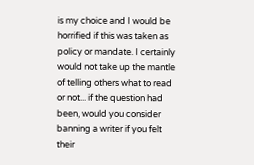is my choice and I would be horrified if this was taken as policy or mandate. I certainly would not take up the mantle of telling others what to read or not... if the question had been, would you consider banning a writer if you felt their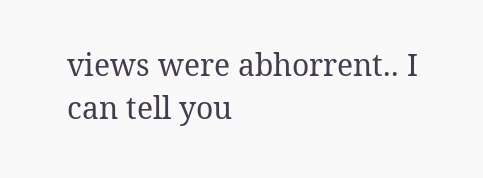views were abhorrent.. I can tell you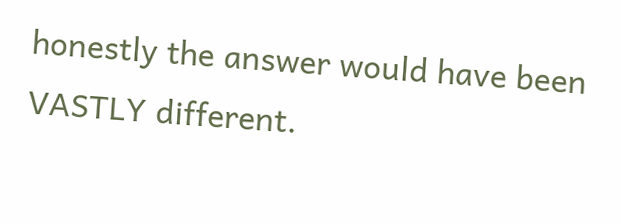honestly the answer would have been VASTLY different.